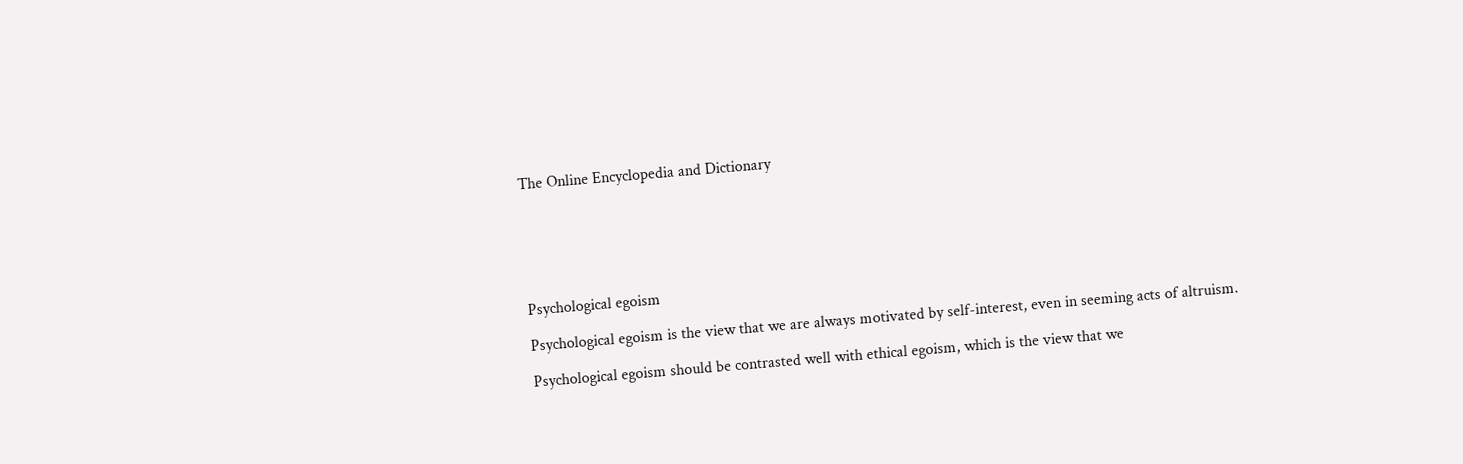The Online Encyclopedia and Dictionary






Psychological egoism

Psychological egoism is the view that we are always motivated by self-interest, even in seeming acts of altruism.

Psychological egoism should be contrasted well with ethical egoism, which is the view that we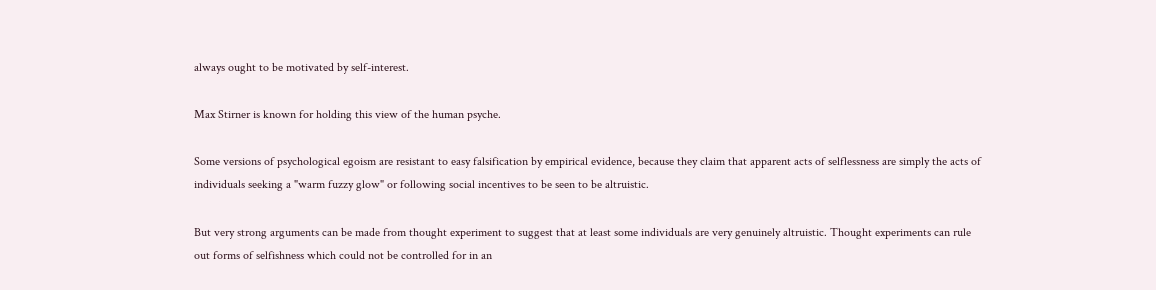always ought to be motivated by self-interest.

Max Stirner is known for holding this view of the human psyche.

Some versions of psychological egoism are resistant to easy falsification by empirical evidence, because they claim that apparent acts of selflessness are simply the acts of individuals seeking a "warm fuzzy glow" or following social incentives to be seen to be altruistic.

But very strong arguments can be made from thought experiment to suggest that at least some individuals are very genuinely altruistic. Thought experiments can rule out forms of selfishness which could not be controlled for in an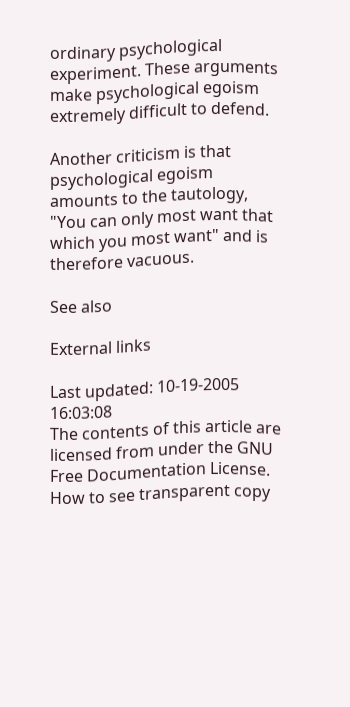ordinary psychological experiment. These arguments make psychological egoism extremely difficult to defend.

Another criticism is that psychological egoism amounts to the tautology, "You can only most want that which you most want" and is therefore vacuous.

See also

External links

Last updated: 10-19-2005 16:03:08
The contents of this article are licensed from under the GNU Free Documentation License. How to see transparent copy